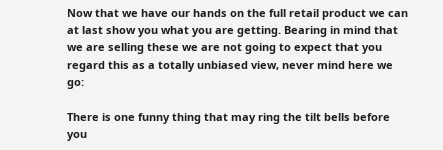Now that we have our hands on the full retail product we can at last show you what you are getting. Bearing in mind that we are selling these we are not going to expect that you regard this as a totally unbiased view, never mind here we go:

There is one funny thing that may ring the tilt bells before you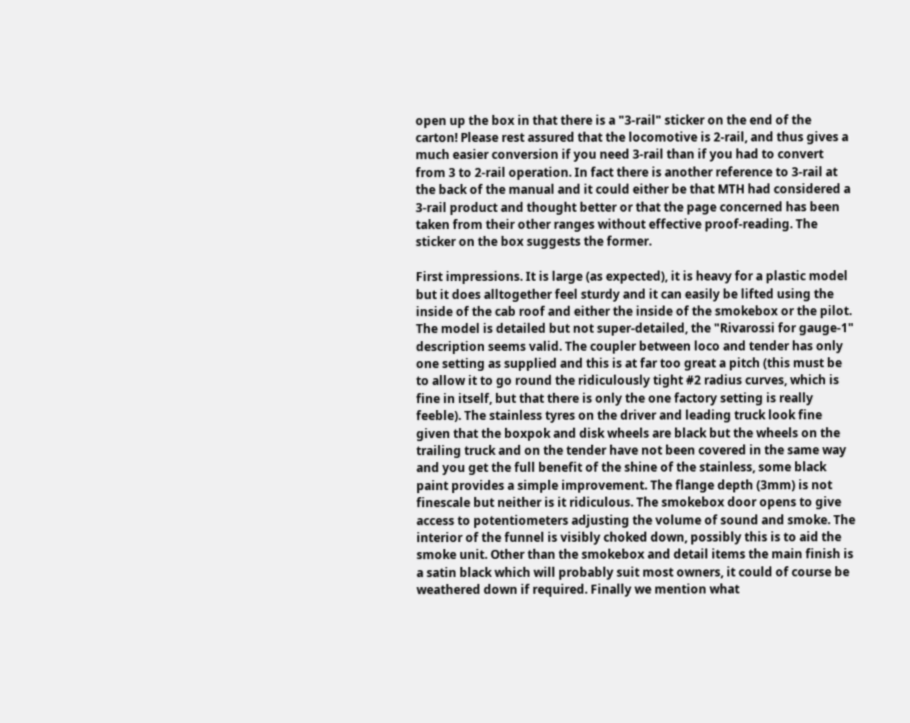open up the box in that there is a "3-rail" sticker on the end of the carton! Please rest assured that the locomotive is 2-rail, and thus gives a much easier conversion if you need 3-rail than if you had to convert from 3 to 2-rail operation. In fact there is another reference to 3-rail at the back of the manual and it could either be that MTH had considered a 3-rail product and thought better or that the page concerned has been taken from their other ranges without effective proof-reading. The sticker on the box suggests the former.

First impressions. It is large (as expected), it is heavy for a plastic model but it does alltogether feel sturdy and it can easily be lifted using the inside of the cab roof and either the inside of the smokebox or the pilot. The model is detailed but not super-detailed, the "Rivarossi for gauge-1" description seems valid. The coupler between loco and tender has only one setting as supplied and this is at far too great a pitch (this must be to allow it to go round the ridiculously tight #2 radius curves, which is fine in itself, but that there is only the one factory setting is really feeble). The stainless tyres on the driver and leading truck look fine given that the boxpok and disk wheels are black but the wheels on the trailing truck and on the tender have not been covered in the same way and you get the full benefit of the shine of the stainless, some black paint provides a simple improvement. The flange depth (3mm) is not finescale but neither is it ridiculous. The smokebox door opens to give access to potentiometers adjusting the volume of sound and smoke. The interior of the funnel is visibly choked down, possibly this is to aid the smoke unit. Other than the smokebox and detail items the main finish is a satin black which will probably suit most owners, it could of course be weathered down if required. Finally we mention what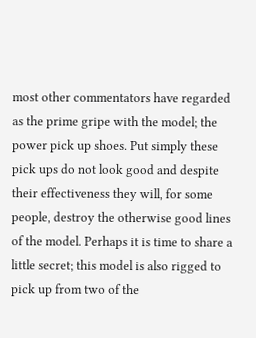most other commentators have regarded as the prime gripe with the model; the power pick up shoes. Put simply these pick ups do not look good and despite their effectiveness they will, for some people, destroy the otherwise good lines of the model. Perhaps it is time to share a little secret; this model is also rigged to pick up from two of the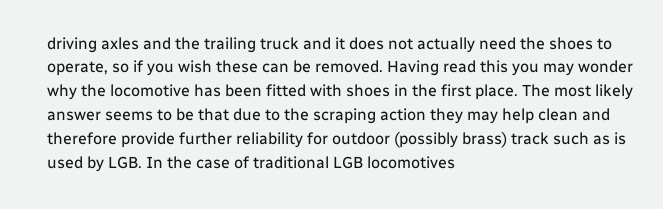driving axles and the trailing truck and it does not actually need the shoes to operate, so if you wish these can be removed. Having read this you may wonder why the locomotive has been fitted with shoes in the first place. The most likely answer seems to be that due to the scraping action they may help clean and therefore provide further reliability for outdoor (possibly brass) track such as is used by LGB. In the case of traditional LGB locomotives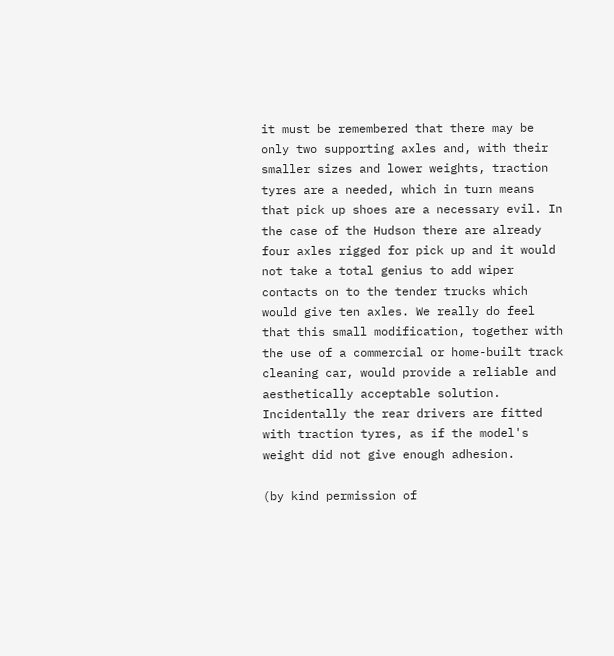it must be remembered that there may be only two supporting axles and, with their smaller sizes and lower weights, traction tyres are a needed, which in turn means that pick up shoes are a necessary evil. In the case of the Hudson there are already four axles rigged for pick up and it would not take a total genius to add wiper contacts on to the tender trucks which would give ten axles. We really do feel that this small modification, together with the use of a commercial or home-built track cleaning car, would provide a reliable and aesthetically acceptable solution. Incidentally the rear drivers are fitted with traction tyres, as if the model's weight did not give enough adhesion.

(by kind permission of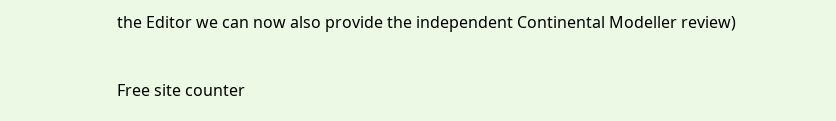the Editor we can now also provide the independent Continental Modeller review)


Free site counter